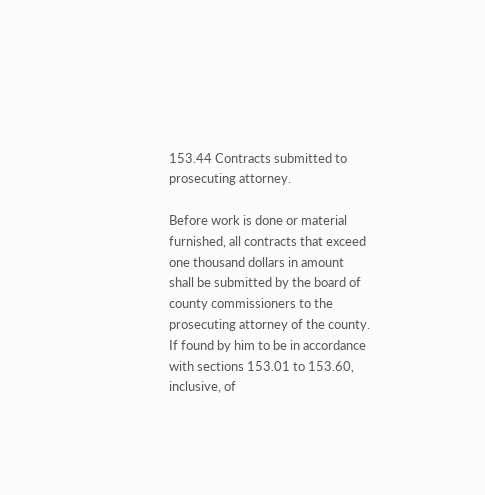153.44 Contracts submitted to prosecuting attorney.

Before work is done or material furnished, all contracts that exceed one thousand dollars in amount shall be submitted by the board of county commissioners to the prosecuting attorney of the county. If found by him to be in accordance with sections 153.01 to 153.60, inclusive, of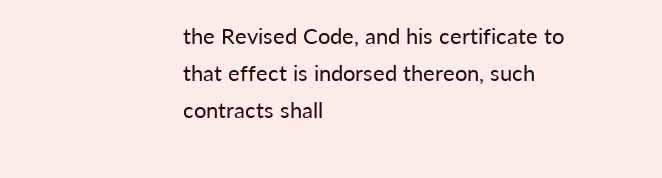the Revised Code, and his certificate to that effect is indorsed thereon, such contracts shall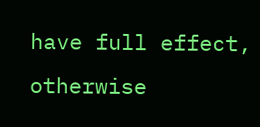have full effect, otherwise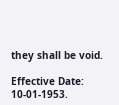they shall be void.

Effective Date: 10-01-1953.